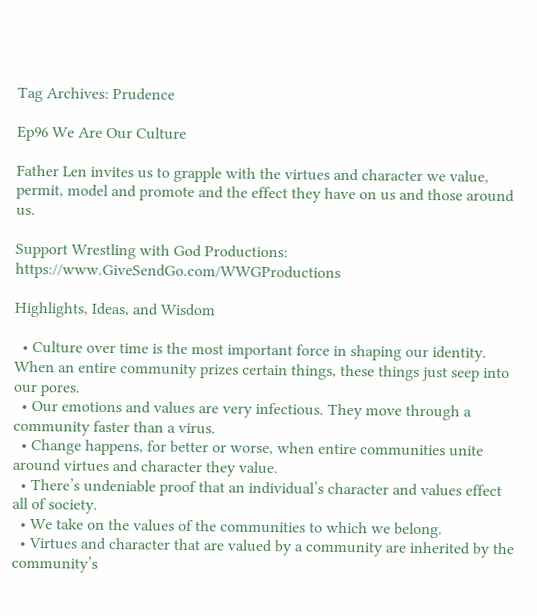Tag Archives: Prudence

Ep96 We Are Our Culture

Father Len invites us to grapple with the virtues and character we value, permit, model and promote and the effect they have on us and those around us.

Support Wrestling with God Productions: https://www.GiveSendGo.com/WWGProductions

Highlights, Ideas, and Wisdom

  • Culture over time is the most important force in shaping our identity. When an entire community prizes certain things, these things just seep into our pores.
  • Our emotions and values are very infectious. They move through a community faster than a virus.
  • Change happens, for better or worse, when entire communities unite around virtues and character they value.
  • There’s undeniable proof that an individual’s character and values effect all of society.
  • We take on the values of the communities to which we belong.
  • Virtues and character that are valued by a community are inherited by the community’s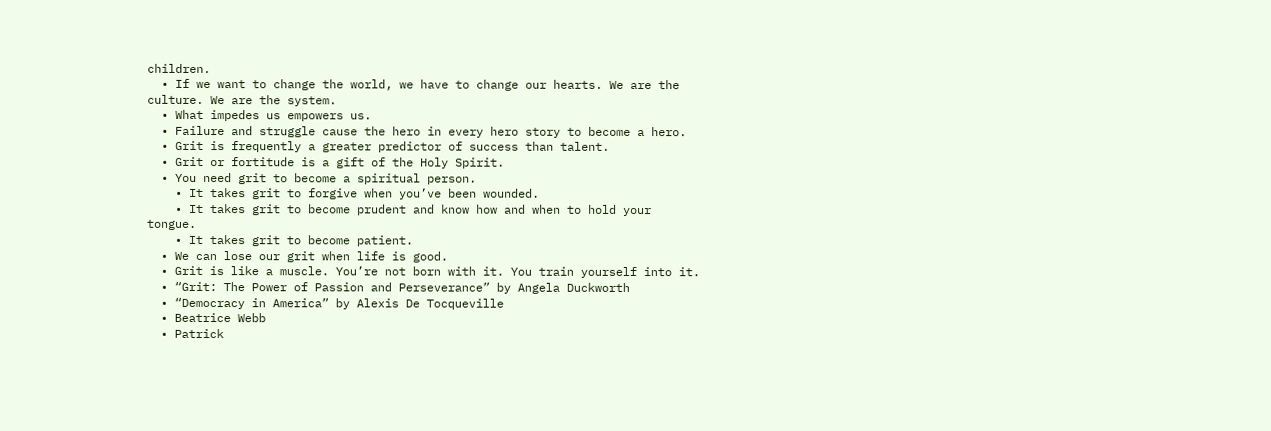children.
  • If we want to change the world, we have to change our hearts. We are the culture. We are the system.
  • What impedes us empowers us.
  • Failure and struggle cause the hero in every hero story to become a hero.
  • Grit is frequently a greater predictor of success than talent.
  • Grit or fortitude is a gift of the Holy Spirit.
  • You need grit to become a spiritual person.
    • It takes grit to forgive when you’ve been wounded.
    • It takes grit to become prudent and know how and when to hold your tongue.
    • It takes grit to become patient.
  • We can lose our grit when life is good.
  • Grit is like a muscle. You’re not born with it. You train yourself into it.
  • “Grit: The Power of Passion and Perseverance” by Angela Duckworth
  • “Democracy in America” by Alexis De Tocqueville
  • Beatrice Webb
  • Patrick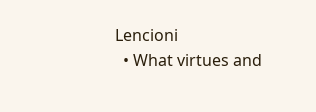Lencioni
  • What virtues and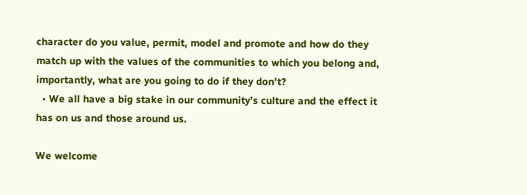character do you value, permit, model and promote and how do they match up with the values of the communities to which you belong and, importantly, what are you going to do if they don’t?
  • We all have a big stake in our community’s culture and the effect it has on us and those around us.

We welcome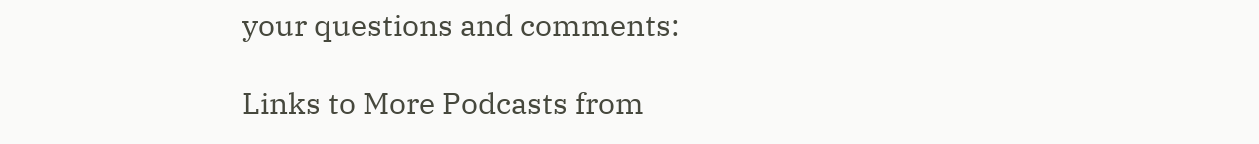your questions and comments:

Links to More Podcasts from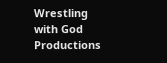Wrestling with God Productions